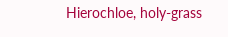Hierochloe, holy-grass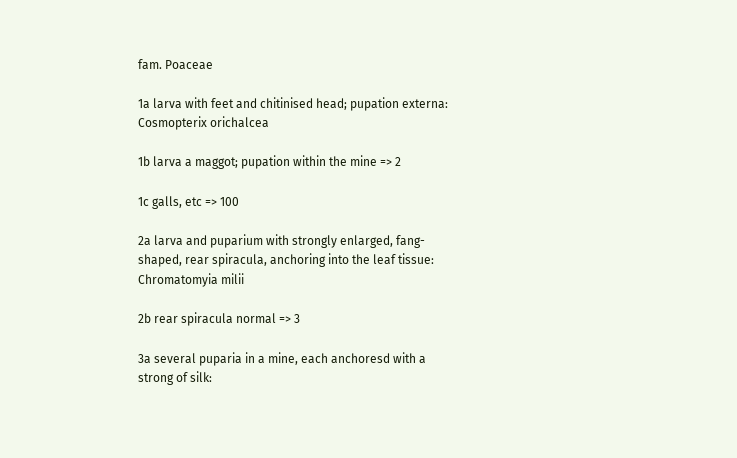fam. Poaceae

1a larva with feet and chitinised head; pupation externa: Cosmopterix orichalcea

1b larva a maggot; pupation within the mine => 2

1c galls, etc => 100

2a larva and puparium with strongly enlarged, fang-shaped, rear spiracula, anchoring into the leaf tissue: Chromatomyia milii

2b rear spiracula normal => 3

3a several puparia in a mine, each anchoresd with a strong of silk: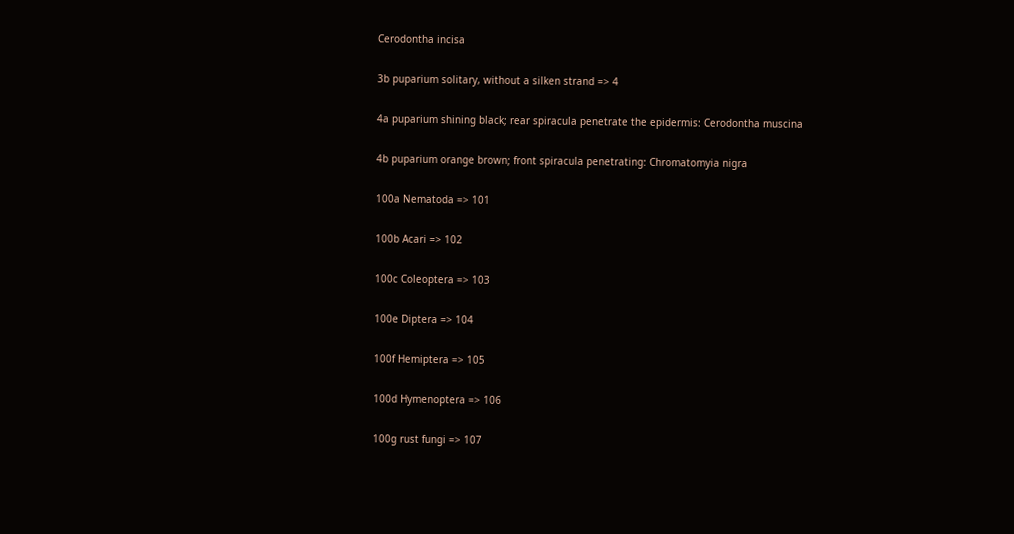Cerodontha incisa

3b puparium solitary, without a silken strand => 4

4a puparium shining black; rear spiracula penetrate the epidermis: Cerodontha muscina

4b puparium orange brown; front spiracula penetrating: Chromatomyia nigra

100a Nematoda => 101

100b Acari => 102

100c Coleoptera => 103

100e Diptera => 104

100f Hemiptera => 105

100d Hymenoptera => 106

100g rust fungi => 107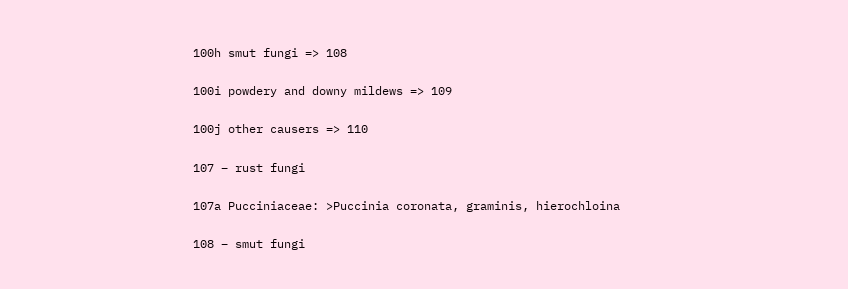100h smut fungi => 108

100i powdery and downy mildews => 109

100j other causers => 110

107 – rust fungi

107a Pucciniaceae: >Puccinia coronata, graminis, hierochloina

108 – smut fungi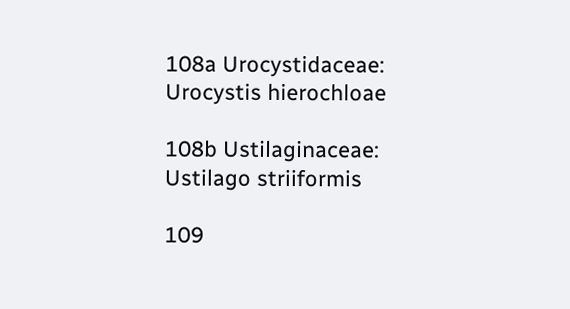108a Urocystidaceae: Urocystis hierochloae

108b Ustilaginaceae: Ustilago striiformis

109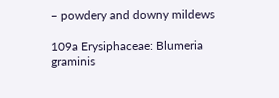– powdery and downy mildews

109a Erysiphaceae: Blumeria graminis